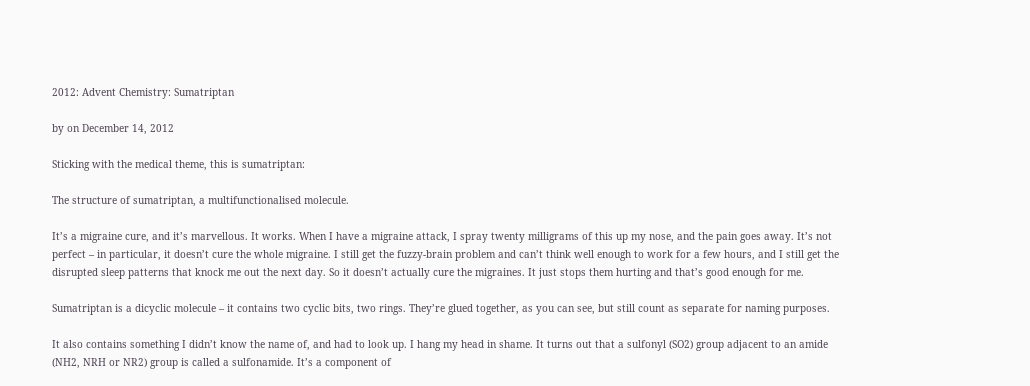2012: Advent Chemistry: Sumatriptan

by on December 14, 2012

Sticking with the medical theme, this is sumatriptan:

The structure of sumatriptan, a multifunctionalised molecule.

It’s a migraine cure, and it’s marvellous. It works. When I have a migraine attack, I spray twenty milligrams of this up my nose, and the pain goes away. It’s not perfect – in particular, it doesn’t cure the whole migraine. I still get the fuzzy-brain problem and can’t think well enough to work for a few hours, and I still get the disrupted sleep patterns that knock me out the next day. So it doesn’t actually cure the migraines. It just stops them hurting and that’s good enough for me.

Sumatriptan is a dicyclic molecule – it contains two cyclic bits, two rings. They’re glued together, as you can see, but still count as separate for naming purposes.

It also contains something I didn’t know the name of, and had to look up. I hang my head in shame. It turns out that a sulfonyl (SO2) group adjacent to an amide (NH2, NRH or NR2) group is called a sulfonamide. It’s a component of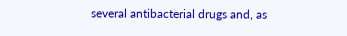several antibacterial drugs and, as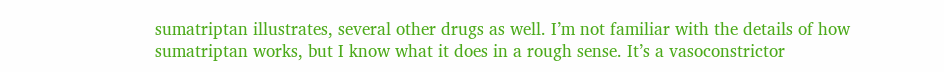sumatriptan illustrates, several other drugs as well. I’m not familiar with the details of how sumatriptan works, but I know what it does in a rough sense. It’s a vasoconstrictor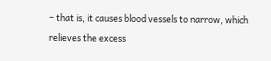– that is, it causes blood vessels to narrow, which relieves the excess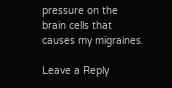pressure on the brain cells that causes my migraines.

Leave a Reply